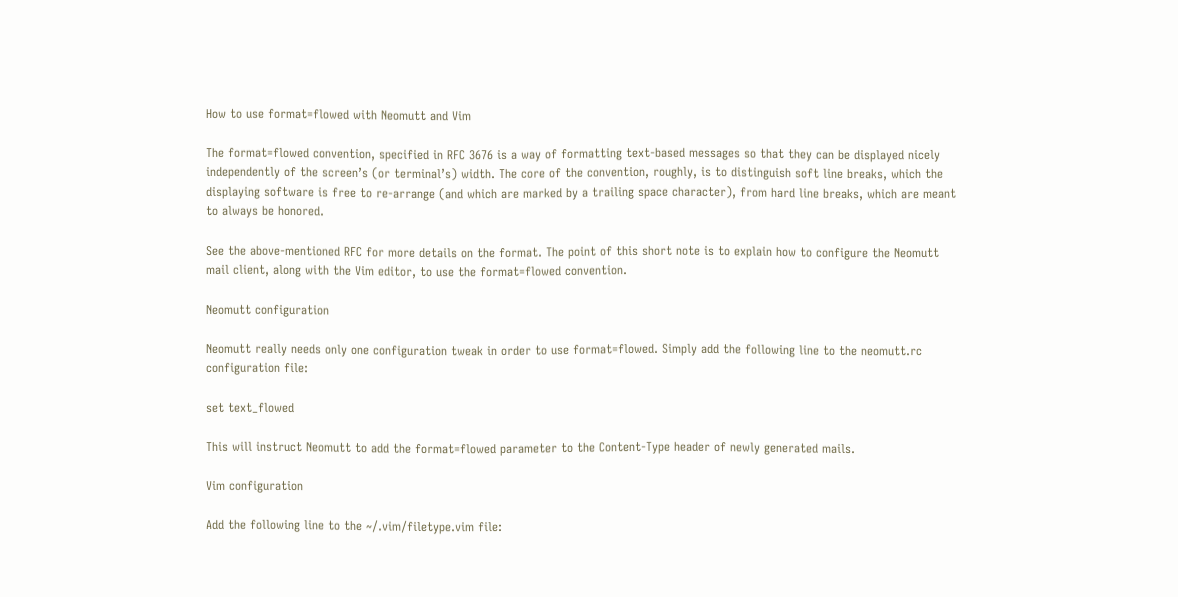How to use format=flowed with Neomutt and Vim

The format=flowed convention, specified in RFC 3676 is a way of formatting text-based messages so that they can be displayed nicely independently of the screen’s (or terminal’s) width. The core of the convention, roughly, is to distinguish soft line breaks, which the displaying software is free to re-arrange (and which are marked by a trailing space character), from hard line breaks, which are meant to always be honored.

See the above-mentioned RFC for more details on the format. The point of this short note is to explain how to configure the Neomutt mail client, along with the Vim editor, to use the format=flowed convention.

Neomutt configuration

Neomutt really needs only one configuration tweak in order to use format=flowed. Simply add the following line to the neomutt.rc configuration file:

set text_flowed

This will instruct Neomutt to add the format=flowed parameter to the Content-Type header of newly generated mails.

Vim configuration

Add the following line to the ~/.vim/filetype.vim file: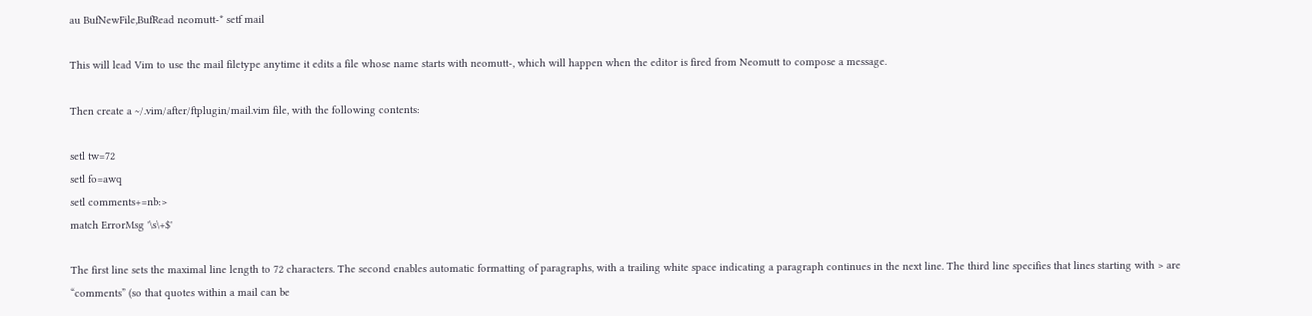au BufNewFile,BufRead neomutt-* setf mail

This will lead Vim to use the mail filetype anytime it edits a file whose name starts with neomutt-, which will happen when the editor is fired from Neomutt to compose a message.

Then create a ~/.vim/after/ftplugin/mail.vim file, with the following contents:

setl tw=72
setl fo=awq
setl comments+=nb:>
match ErrorMsg '\s\+$'

The first line sets the maximal line length to 72 characters. The second enables automatic formatting of paragraphs, with a trailing white space indicating a paragraph continues in the next line. The third line specifies that lines starting with > are “comments” (so that quotes within a mail can be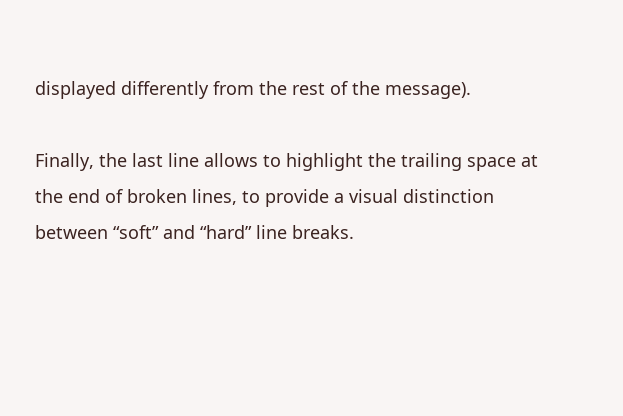displayed differently from the rest of the message).

Finally, the last line allows to highlight the trailing space at the end of broken lines, to provide a visual distinction between “soft” and “hard” line breaks.